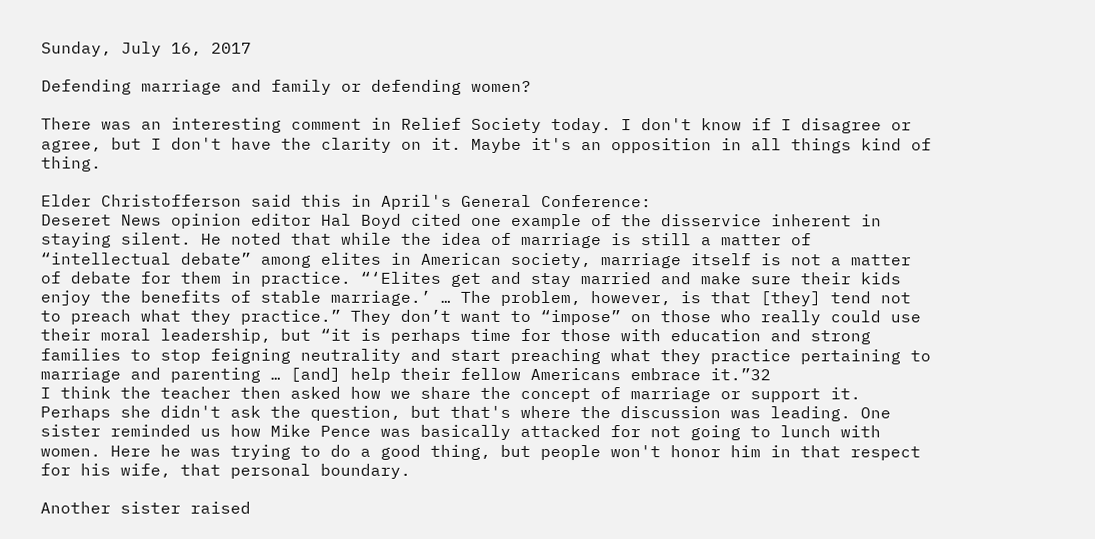Sunday, July 16, 2017

Defending marriage and family or defending women?

There was an interesting comment in Relief Society today. I don't know if I disagree or agree, but I don't have the clarity on it. Maybe it's an opposition in all things kind of thing.

Elder Christofferson said this in April's General Conference:
Deseret News opinion editor Hal Boyd cited one example of the disservice inherent in staying silent. He noted that while the idea of marriage is still a matter of “intellectual debate” among elites in American society, marriage itself is not a matter of debate for them in practice. “‘Elites get and stay married and make sure their kids enjoy the benefits of stable marriage.’ … The problem, however, is that [they] tend not to preach what they practice.” They don’t want to “impose” on those who really could use their moral leadership, but “it is perhaps time for those with education and strong families to stop feigning neutrality and start preaching what they practice pertaining to marriage and parenting … [and] help their fellow Americans embrace it.”32
I think the teacher then asked how we share the concept of marriage or support it. Perhaps she didn't ask the question, but that's where the discussion was leading. One sister reminded us how Mike Pence was basically attacked for not going to lunch with women. Here he was trying to do a good thing, but people won't honor him in that respect for his wife, that personal boundary.

Another sister raised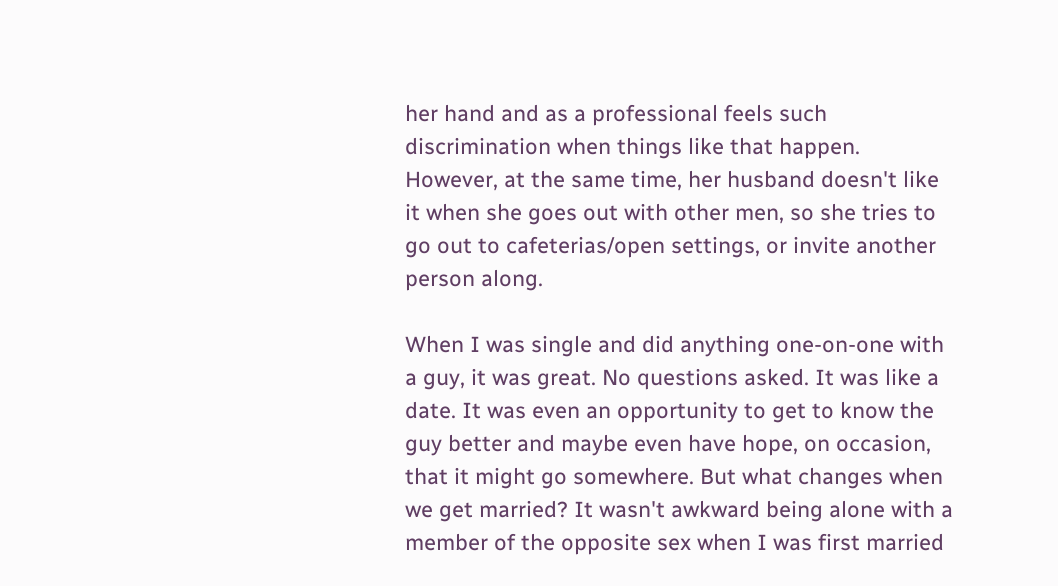her hand and as a professional feels such discrimination when things like that happen. However, at the same time, her husband doesn't like it when she goes out with other men, so she tries to go out to cafeterias/open settings, or invite another person along.

When I was single and did anything one-on-one with a guy, it was great. No questions asked. It was like a date. It was even an opportunity to get to know the guy better and maybe even have hope, on occasion, that it might go somewhere. But what changes when we get married? It wasn't awkward being alone with a member of the opposite sex when I was first married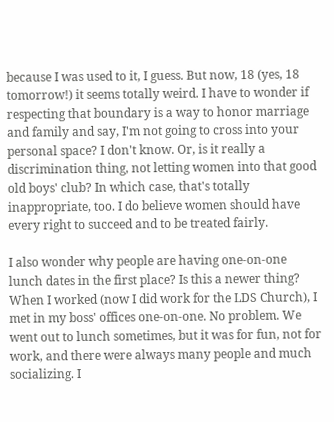because I was used to it, I guess. But now, 18 (yes, 18 tomorrow!) it seems totally weird. I have to wonder if respecting that boundary is a way to honor marriage and family and say, I'm not going to cross into your personal space? I don't know. Or, is it really a discrimination thing, not letting women into that good old boys' club? In which case, that's totally inappropriate, too. I do believe women should have every right to succeed and to be treated fairly.

I also wonder why people are having one-on-one lunch dates in the first place? Is this a newer thing? When I worked (now I did work for the LDS Church), I met in my boss' offices one-on-one. No problem. We went out to lunch sometimes, but it was for fun, not for work, and there were always many people and much socializing. I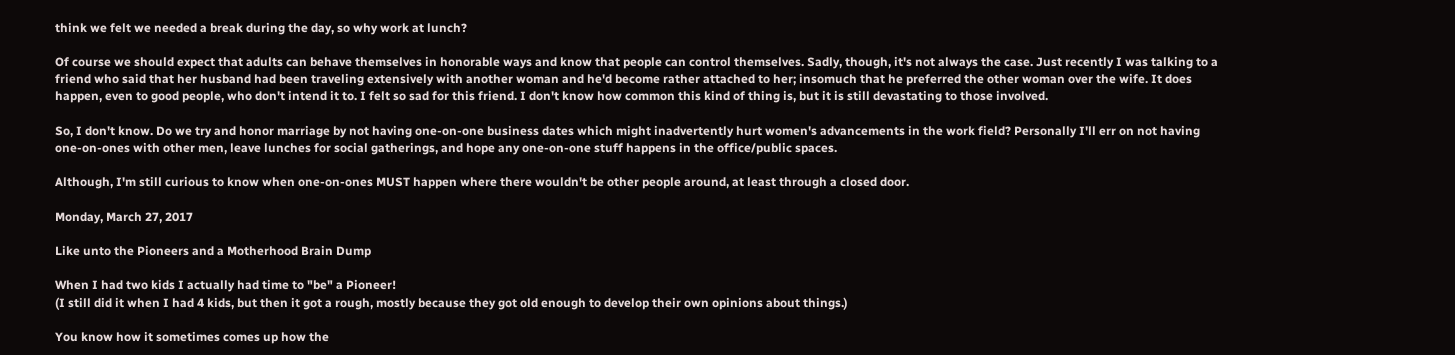think we felt we needed a break during the day, so why work at lunch?

Of course we should expect that adults can behave themselves in honorable ways and know that people can control themselves. Sadly, though, it's not always the case. Just recently I was talking to a friend who said that her husband had been traveling extensively with another woman and he'd become rather attached to her; insomuch that he preferred the other woman over the wife. It does happen, even to good people, who don't intend it to. I felt so sad for this friend. I don't know how common this kind of thing is, but it is still devastating to those involved.

So, I don't know. Do we try and honor marriage by not having one-on-one business dates which might inadvertently hurt women's advancements in the work field? Personally I'll err on not having one-on-ones with other men, leave lunches for social gatherings, and hope any one-on-one stuff happens in the office/public spaces.

Although, I'm still curious to know when one-on-ones MUST happen where there wouldn't be other people around, at least through a closed door.

Monday, March 27, 2017

Like unto the Pioneers and a Motherhood Brain Dump

When I had two kids I actually had time to "be" a Pioneer!
(I still did it when I had 4 kids, but then it got a rough, mostly because they got old enough to develop their own opinions about things.)

You know how it sometimes comes up how the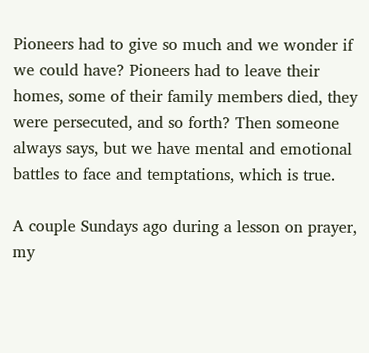Pioneers had to give so much and we wonder if we could have? Pioneers had to leave their homes, some of their family members died, they were persecuted, and so forth? Then someone always says, but we have mental and emotional battles to face and temptations, which is true.

A couple Sundays ago during a lesson on prayer, my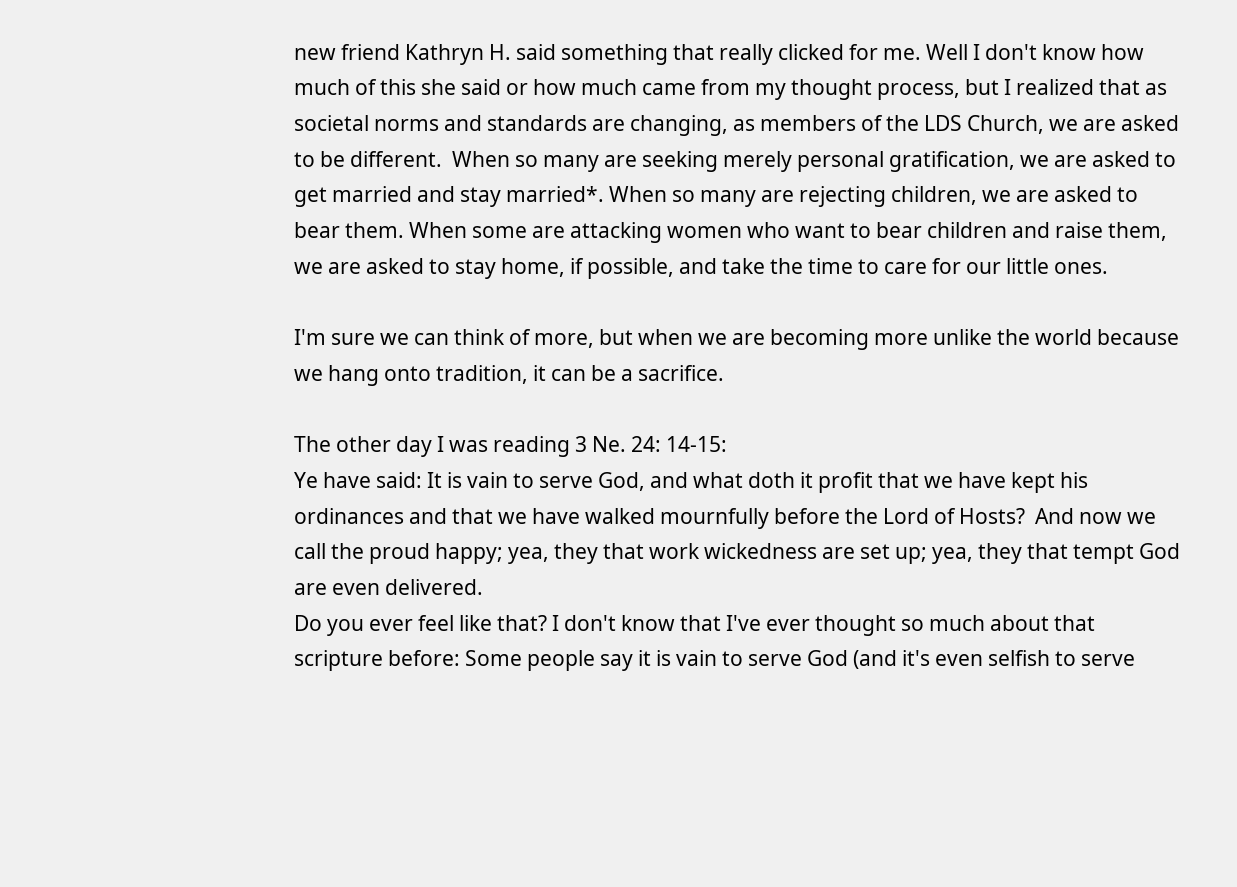new friend Kathryn H. said something that really clicked for me. Well I don't know how much of this she said or how much came from my thought process, but I realized that as societal norms and standards are changing, as members of the LDS Church, we are asked to be different.  When so many are seeking merely personal gratification, we are asked to get married and stay married*. When so many are rejecting children, we are asked to bear them. When some are attacking women who want to bear children and raise them, we are asked to stay home, if possible, and take the time to care for our little ones.

I'm sure we can think of more, but when we are becoming more unlike the world because we hang onto tradition, it can be a sacrifice.

The other day I was reading 3 Ne. 24: 14-15:
Ye have said: It is vain to serve God, and what doth it profit that we have kept his ordinances and that we have walked mournfully before the Lord of Hosts?  And now we call the proud happy; yea, they that work wickedness are set up; yea, they that tempt God are even delivered.
Do you ever feel like that? I don't know that I've ever thought so much about that scripture before: Some people say it is vain to serve God (and it's even selfish to serve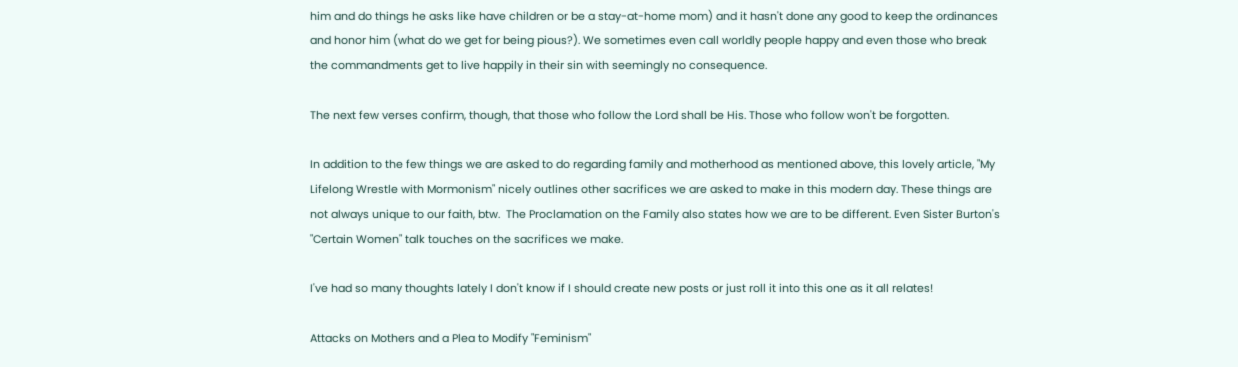him and do things he asks like have children or be a stay-at-home mom) and it hasn't done any good to keep the ordinances and honor him (what do we get for being pious?). We sometimes even call worldly people happy and even those who break the commandments get to live happily in their sin with seemingly no consequence.

The next few verses confirm, though, that those who follow the Lord shall be His. Those who follow won't be forgotten.

In addition to the few things we are asked to do regarding family and motherhood as mentioned above, this lovely article, "My Lifelong Wrestle with Mormonism" nicely outlines other sacrifices we are asked to make in this modern day. These things are not always unique to our faith, btw.  The Proclamation on the Family also states how we are to be different. Even Sister Burton's "Certain Women" talk touches on the sacrifices we make.

I've had so many thoughts lately I don't know if I should create new posts or just roll it into this one as it all relates!

Attacks on Mothers and a Plea to Modify "Feminism"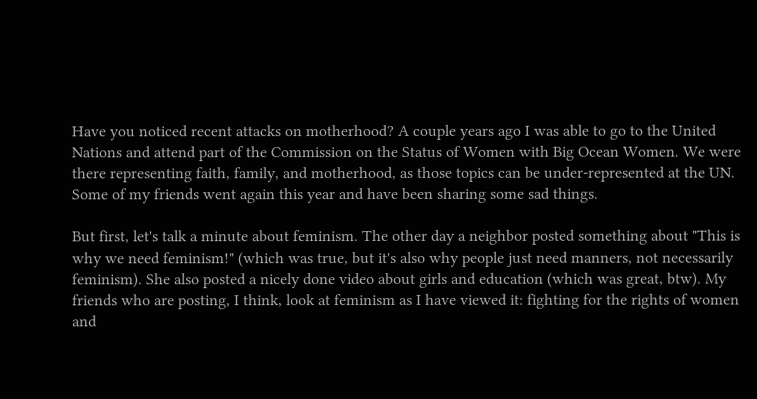Have you noticed recent attacks on motherhood? A couple years ago I was able to go to the United Nations and attend part of the Commission on the Status of Women with Big Ocean Women. We were there representing faith, family, and motherhood, as those topics can be under-represented at the UN. Some of my friends went again this year and have been sharing some sad things.

But first, let's talk a minute about feminism. The other day a neighbor posted something about "This is why we need feminism!" (which was true, but it's also why people just need manners, not necessarily feminism). She also posted a nicely done video about girls and education (which was great, btw). My friends who are posting, I think, look at feminism as I have viewed it: fighting for the rights of women and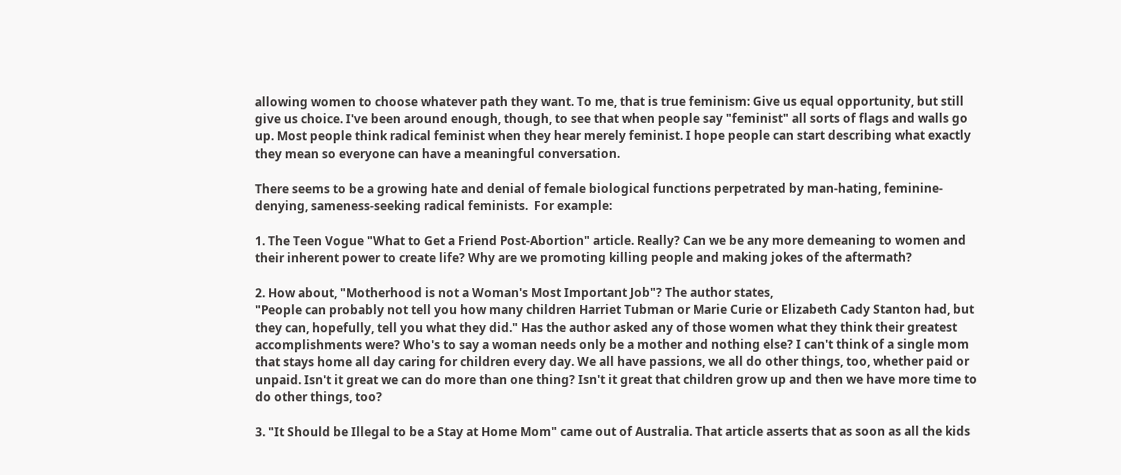allowing women to choose whatever path they want. To me, that is true feminism: Give us equal opportunity, but still give us choice. I've been around enough, though, to see that when people say "feminist" all sorts of flags and walls go up. Most people think radical feminist when they hear merely feminist. I hope people can start describing what exactly they mean so everyone can have a meaningful conversation.

There seems to be a growing hate and denial of female biological functions perpetrated by man-hating, feminine-denying, sameness-seeking radical feminists.  For example:

1. The Teen Vogue "What to Get a Friend Post-Abortion" article. Really? Can we be any more demeaning to women and their inherent power to create life? Why are we promoting killing people and making jokes of the aftermath?

2. How about, "Motherhood is not a Woman's Most Important Job"? The author states,
"People can probably not tell you how many children Harriet Tubman or Marie Curie or Elizabeth Cady Stanton had, but they can, hopefully, tell you what they did." Has the author asked any of those women what they think their greatest accomplishments were? Who's to say a woman needs only be a mother and nothing else? I can't think of a single mom that stays home all day caring for children every day. We all have passions, we all do other things, too, whether paid or unpaid. Isn't it great we can do more than one thing? Isn't it great that children grow up and then we have more time to do other things, too?

3. "It Should be Illegal to be a Stay at Home Mom" came out of Australia. That article asserts that as soon as all the kids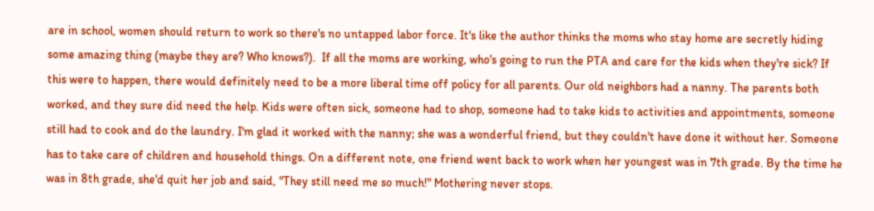are in school, women should return to work so there's no untapped labor force. It's like the author thinks the moms who stay home are secretly hiding some amazing thing (maybe they are? Who knows?).  If all the moms are working, who's going to run the PTA and care for the kids when they're sick? If this were to happen, there would definitely need to be a more liberal time off policy for all parents. Our old neighbors had a nanny. The parents both worked, and they sure did need the help. Kids were often sick, someone had to shop, someone had to take kids to activities and appointments, someone still had to cook and do the laundry. I'm glad it worked with the nanny; she was a wonderful friend, but they couldn't have done it without her. Someone has to take care of children and household things. On a different note, one friend went back to work when her youngest was in 7th grade. By the time he was in 8th grade, she'd quit her job and said, "They still need me so much!" Mothering never stops.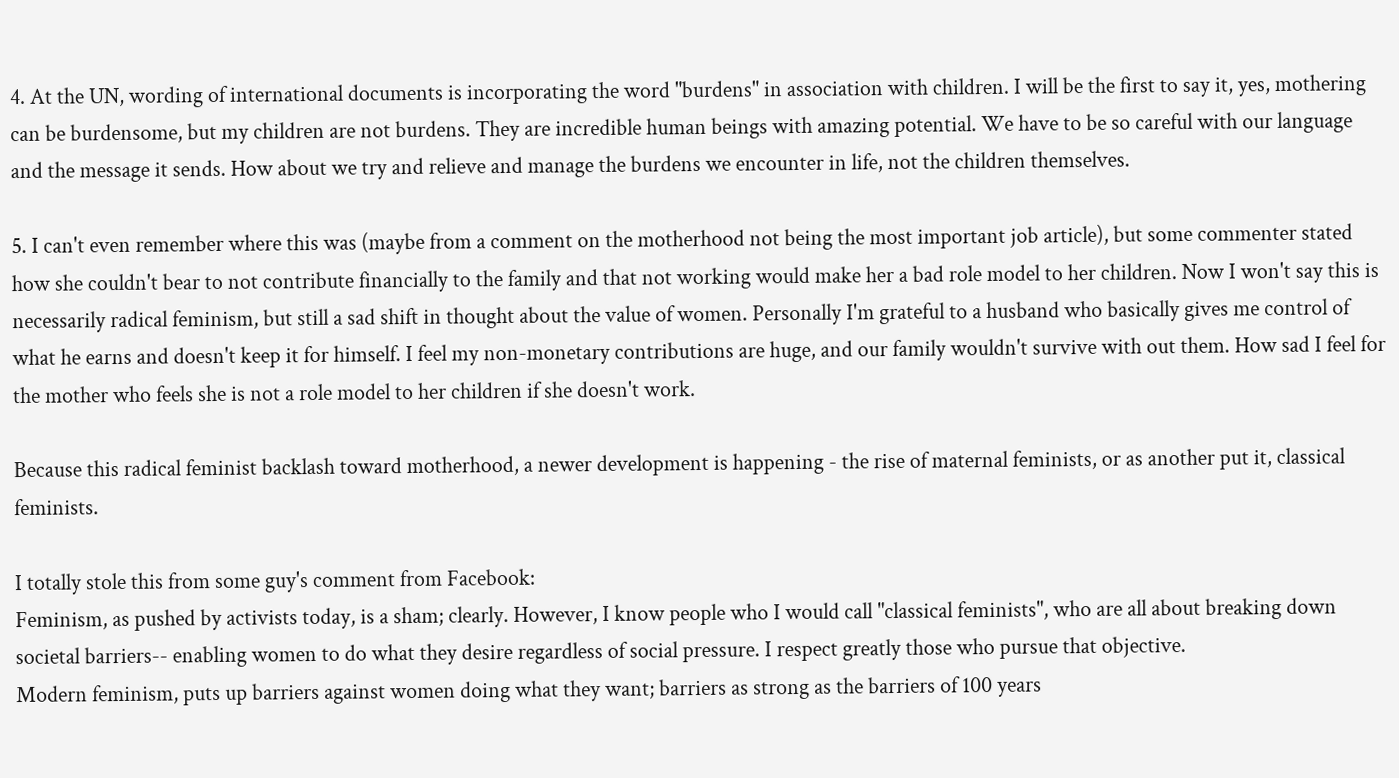4. At the UN, wording of international documents is incorporating the word "burdens" in association with children. I will be the first to say it, yes, mothering can be burdensome, but my children are not burdens. They are incredible human beings with amazing potential. We have to be so careful with our language and the message it sends. How about we try and relieve and manage the burdens we encounter in life, not the children themselves.

5. I can't even remember where this was (maybe from a comment on the motherhood not being the most important job article), but some commenter stated how she couldn't bear to not contribute financially to the family and that not working would make her a bad role model to her children. Now I won't say this is necessarily radical feminism, but still a sad shift in thought about the value of women. Personally I'm grateful to a husband who basically gives me control of what he earns and doesn't keep it for himself. I feel my non-monetary contributions are huge, and our family wouldn't survive with out them. How sad I feel for the mother who feels she is not a role model to her children if she doesn't work.

Because this radical feminist backlash toward motherhood, a newer development is happening - the rise of maternal feminists, or as another put it, classical feminists.

I totally stole this from some guy's comment from Facebook:
Feminism, as pushed by activists today, is a sham; clearly. However, I know people who I would call "classical feminists", who are all about breaking down societal barriers-- enabling women to do what they desire regardless of social pressure. I respect greatly those who pursue that objective.
Modern feminism, puts up barriers against women doing what they want; barriers as strong as the barriers of 100 years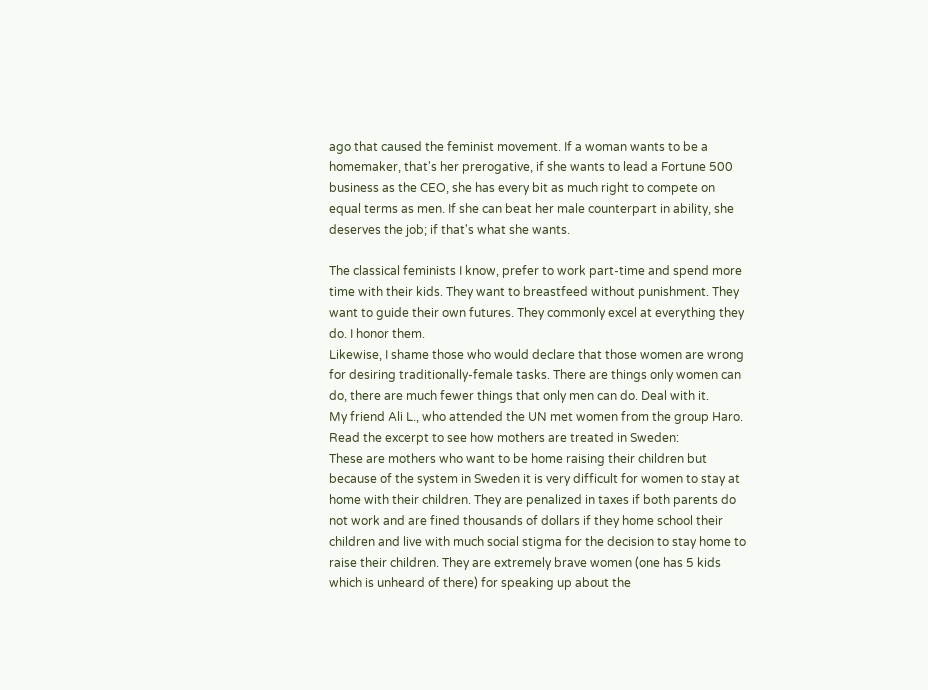ago that caused the feminist movement. If a woman wants to be a homemaker, that's her prerogative, if she wants to lead a Fortune 500 business as the CEO, she has every bit as much right to compete on equal terms as men. If she can beat her male counterpart in ability, she deserves the job; if that's what she wants.

The classical feminists I know, prefer to work part-time and spend more time with their kids. They want to breastfeed without punishment. They want to guide their own futures. They commonly excel at everything they do. I honor them.
Likewise, I shame those who would declare that those women are wrong for desiring traditionally-female tasks. There are things only women can do, there are much fewer things that only men can do. Deal with it.
My friend Ali L., who attended the UN met women from the group Haro. Read the excerpt to see how mothers are treated in Sweden:
These are mothers who want to be home raising their children but because of the system in Sweden it is very difficult for women to stay at home with their children. They are penalized in taxes if both parents do not work and are fined thousands of dollars if they home school their children and live with much social stigma for the decision to stay home to raise their children. They are extremely brave women (one has 5 kids which is unheard of there) for speaking up about the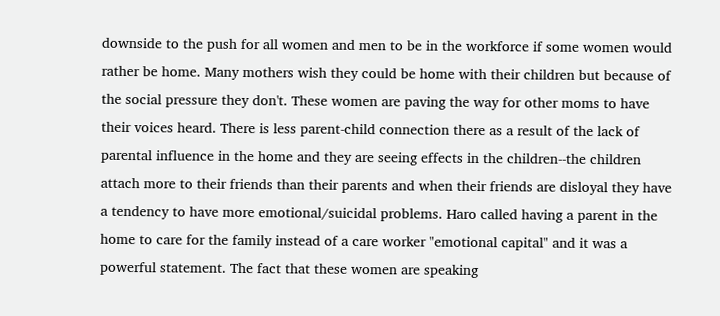downside to the push for all women and men to be in the workforce if some women would rather be home. Many mothers wish they could be home with their children but because of the social pressure they don't. These women are paving the way for other moms to have their voices heard. There is less parent-child connection there as a result of the lack of parental influence in the home and they are seeing effects in the children--the children attach more to their friends than their parents and when their friends are disloyal they have a tendency to have more emotional/suicidal problems. Haro called having a parent in the home to care for the family instead of a care worker "emotional capital" and it was a powerful statement. The fact that these women are speaking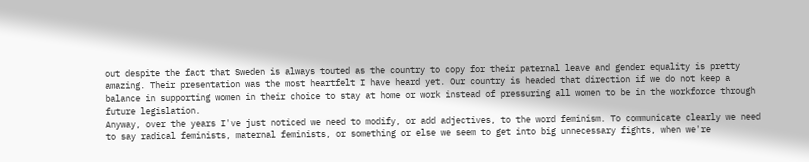out despite the fact that Sweden is always touted as the country to copy for their paternal leave and gender equality is pretty amazing. Their presentation was the most heartfelt I have heard yet. Our country is headed that direction if we do not keep a balance in supporting women in their choice to stay at home or work instead of pressuring all women to be in the workforce through future legislation.
Anyway, over the years I've just noticed we need to modify, or add adjectives, to the word feminism. To communicate clearly we need to say radical feminists, maternal feminists, or something or else we seem to get into big unnecessary fights, when we're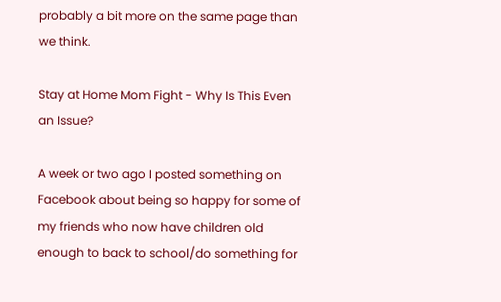probably a bit more on the same page than we think.

Stay at Home Mom Fight - Why Is This Even an Issue?

A week or two ago I posted something on Facebook about being so happy for some of my friends who now have children old enough to back to school/do something for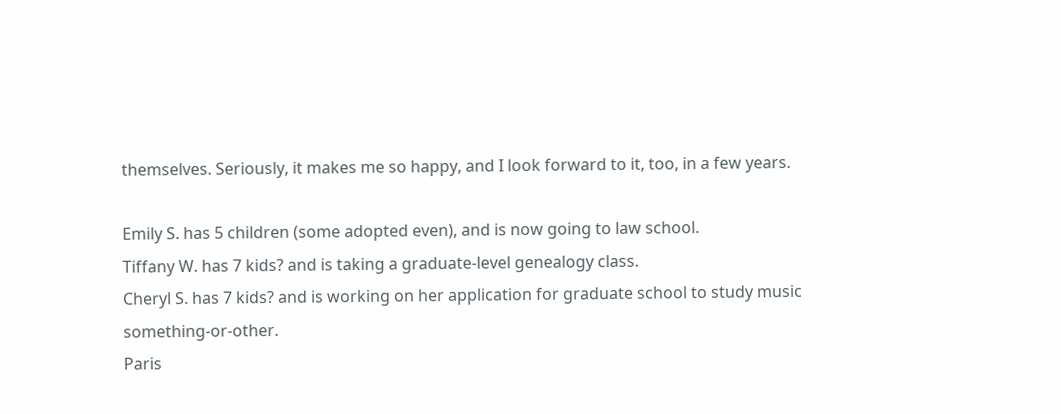themselves. Seriously, it makes me so happy, and I look forward to it, too, in a few years.

Emily S. has 5 children (some adopted even), and is now going to law school.
Tiffany W. has 7 kids? and is taking a graduate-level genealogy class.
Cheryl S. has 7 kids? and is working on her application for graduate school to study music something-or-other.
Paris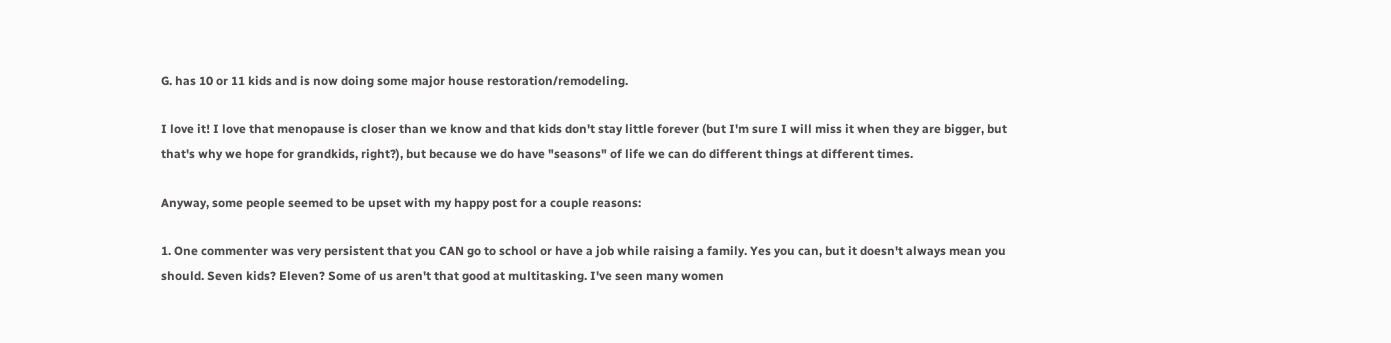G. has 10 or 11 kids and is now doing some major house restoration/remodeling.

I love it! I love that menopause is closer than we know and that kids don't stay little forever (but I'm sure I will miss it when they are bigger, but that's why we hope for grandkids, right?), but because we do have "seasons" of life we can do different things at different times.

Anyway, some people seemed to be upset with my happy post for a couple reasons:

1. One commenter was very persistent that you CAN go to school or have a job while raising a family. Yes you can, but it doesn't always mean you should. Seven kids? Eleven? Some of us aren't that good at multitasking. I've seen many women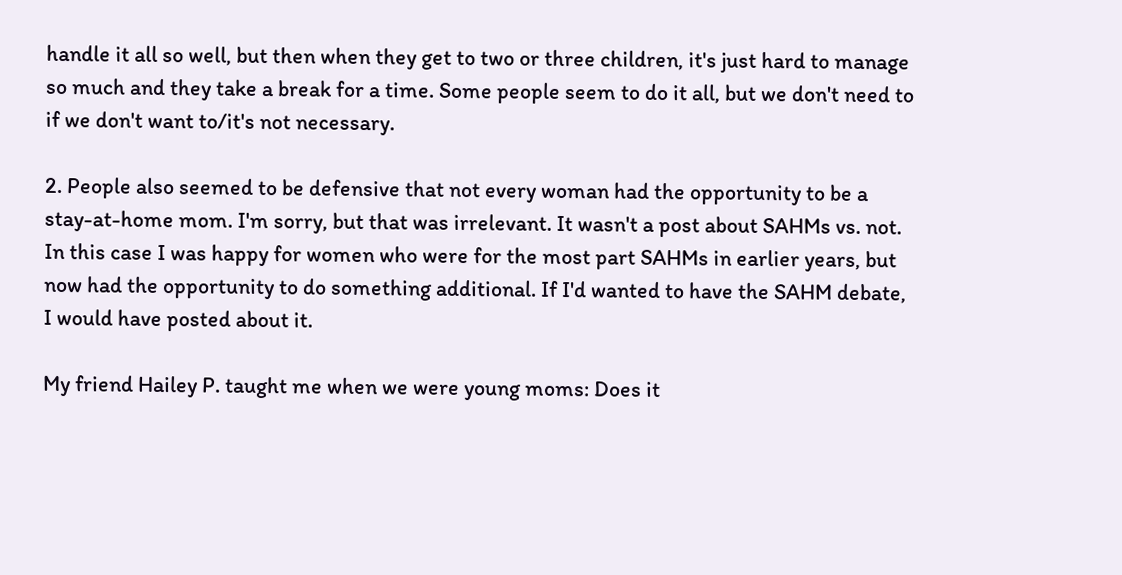handle it all so well, but then when they get to two or three children, it's just hard to manage so much and they take a break for a time. Some people seem to do it all, but we don't need to if we don't want to/it's not necessary.

2. People also seemed to be defensive that not every woman had the opportunity to be a stay-at-home mom. I'm sorry, but that was irrelevant. It wasn't a post about SAHMs vs. not. In this case I was happy for women who were for the most part SAHMs in earlier years, but now had the opportunity to do something additional. If I'd wanted to have the SAHM debate, I would have posted about it.

My friend Hailey P. taught me when we were young moms: Does it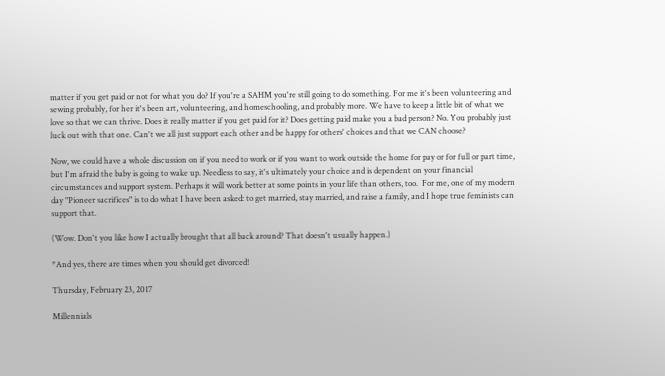matter if you get paid or not for what you do? If you're a SAHM you're still going to do something. For me it's been volunteering and sewing probably, for her it's been art, volunteering, and homeschooling, and probably more. We have to keep a little bit of what we love so that we can thrive. Does it really matter if you get paid for it? Does getting paid make you a bad person? No. You probably just luck out with that one. Can't we all just support each other and be happy for others' choices and that we CAN choose?

Now, we could have a whole discussion on if you need to work or if you want to work outside the home for pay or for full or part time, but I'm afraid the baby is going to wake up. Needless to say, it's ultimately your choice and is dependent on your financial circumstances and support system. Perhaps it will work better at some points in your life than others, too.  For me, one of my modern day "Pioneer sacrifices" is to do what I have been asked: to get married, stay married, and raise a family, and I hope true feminists can support that.

(Wow. Don't you like how I actually brought that all back around? That doesn't usually happen.)

*And yes, there are times when you should get divorced!

Thursday, February 23, 2017

Millennials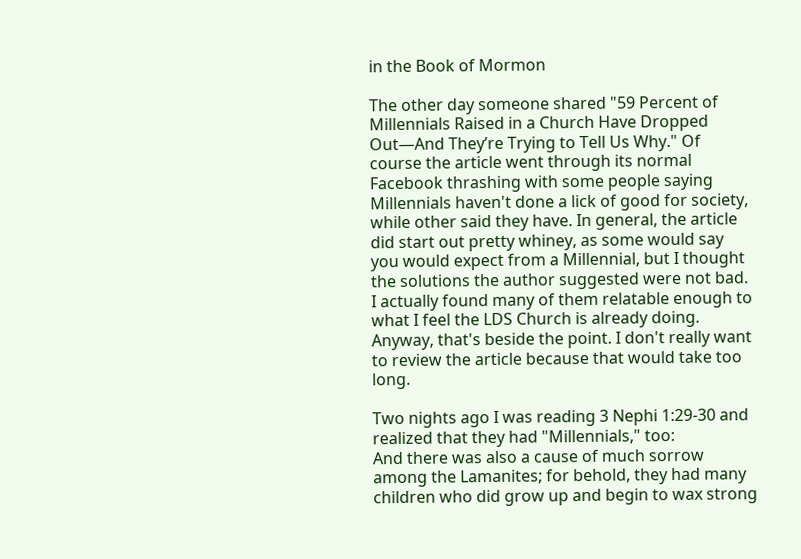in the Book of Mormon

The other day someone shared "59 Percent of Millennials Raised in a Church Have Dropped Out—And They’re Trying to Tell Us Why." Of course the article went through its normal Facebook thrashing with some people saying Millennials haven't done a lick of good for society, while other said they have. In general, the article did start out pretty whiney, as some would say you would expect from a Millennial, but I thought the solutions the author suggested were not bad. I actually found many of them relatable enough to what I feel the LDS Church is already doing. Anyway, that's beside the point. I don't really want to review the article because that would take too long.

Two nights ago I was reading 3 Nephi 1:29-30 and realized that they had "Millennials," too:
And there was also a cause of much sorrow among the Lamanites; for behold, they had many children who did grow up and begin to wax strong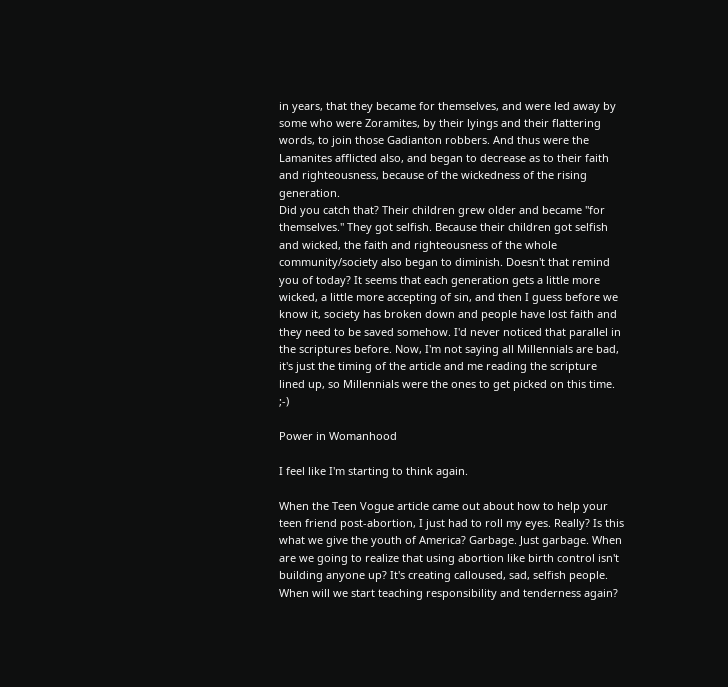in years, that they became for themselves, and were led away by some who were Zoramites, by their lyings and their flattering words, to join those Gadianton robbers. And thus were the Lamanites afflicted also, and began to decrease as to their faith and righteousness, because of the wickedness of the rising generation.
Did you catch that? Their children grew older and became "for themselves." They got selfish. Because their children got selfish and wicked, the faith and righteousness of the whole community/society also began to diminish. Doesn't that remind you of today? It seems that each generation gets a little more wicked, a little more accepting of sin, and then I guess before we know it, society has broken down and people have lost faith and they need to be saved somehow. I'd never noticed that parallel in the scriptures before. Now, I'm not saying all Millennials are bad, it's just the timing of the article and me reading the scripture lined up, so Millennials were the ones to get picked on this time. ;-)

Power in Womanhood

I feel like I'm starting to think again.

When the Teen Vogue article came out about how to help your teen friend post-abortion, I just had to roll my eyes. Really? Is this what we give the youth of America? Garbage. Just garbage. When are we going to realize that using abortion like birth control isn't building anyone up? It's creating calloused, sad, selfish people. When will we start teaching responsibility and tenderness again?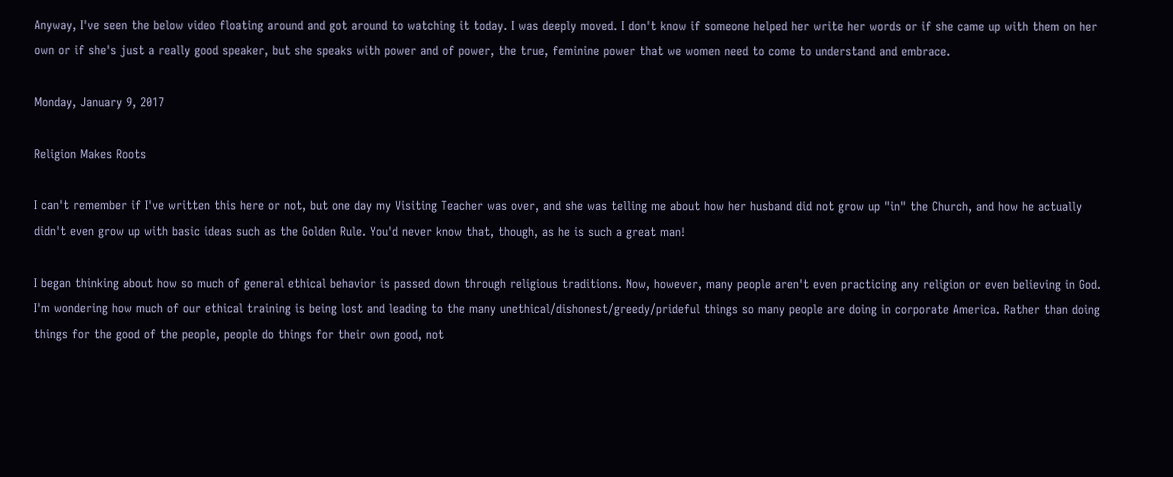Anyway, I've seen the below video floating around and got around to watching it today. I was deeply moved. I don't know if someone helped her write her words or if she came up with them on her own or if she's just a really good speaker, but she speaks with power and of power, the true, feminine power that we women need to come to understand and embrace.

Monday, January 9, 2017

Religion Makes Roots

I can't remember if I've written this here or not, but one day my Visiting Teacher was over, and she was telling me about how her husband did not grow up "in" the Church, and how he actually didn't even grow up with basic ideas such as the Golden Rule. You'd never know that, though, as he is such a great man!

I began thinking about how so much of general ethical behavior is passed down through religious traditions. Now, however, many people aren't even practicing any religion or even believing in God. I'm wondering how much of our ethical training is being lost and leading to the many unethical/dishonest/greedy/prideful things so many people are doing in corporate America. Rather than doing things for the good of the people, people do things for their own good, not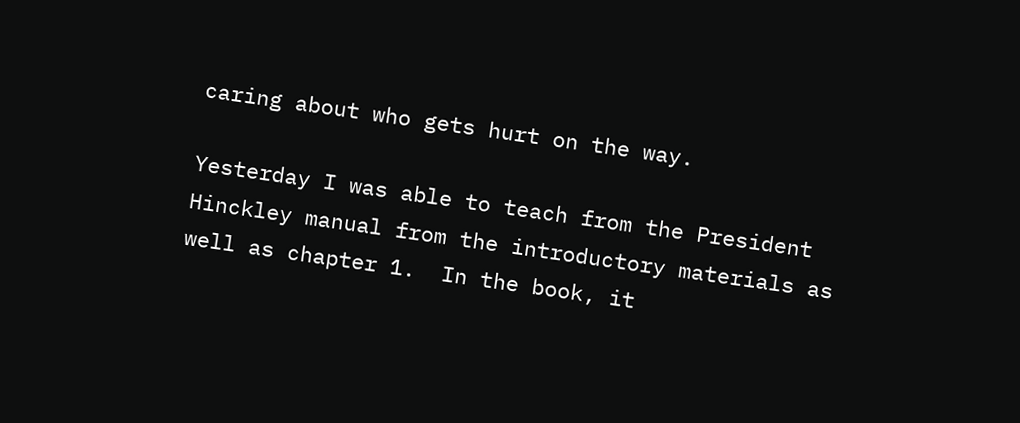caring about who gets hurt on the way.

Yesterday I was able to teach from the President Hinckley manual from the introductory materials as well as chapter 1.  In the book, it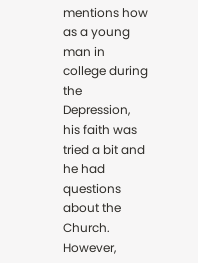mentions how as a young man in college during the Depression, his faith was tried a bit and he had questions about the Church. However,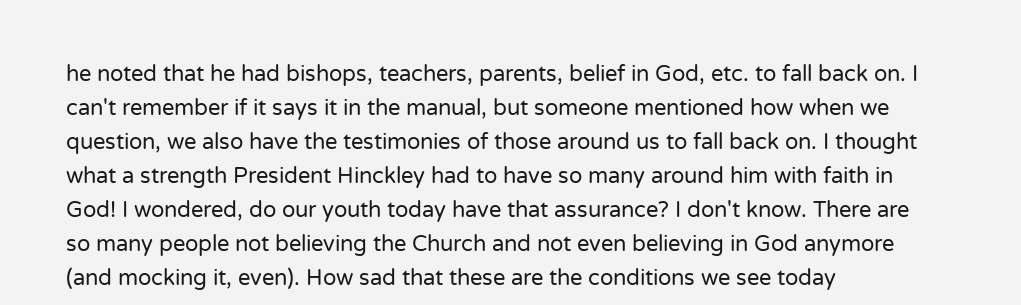he noted that he had bishops, teachers, parents, belief in God, etc. to fall back on. I can't remember if it says it in the manual, but someone mentioned how when we question, we also have the testimonies of those around us to fall back on. I thought what a strength President Hinckley had to have so many around him with faith in God! I wondered, do our youth today have that assurance? I don't know. There are so many people not believing the Church and not even believing in God anymore (and mocking it, even). How sad that these are the conditions we see today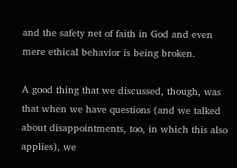and the safety net of faith in God and even mere ethical behavior is being broken.

A good thing that we discussed, though, was that when we have questions (and we talked about disappointments, too, in which this also applies), we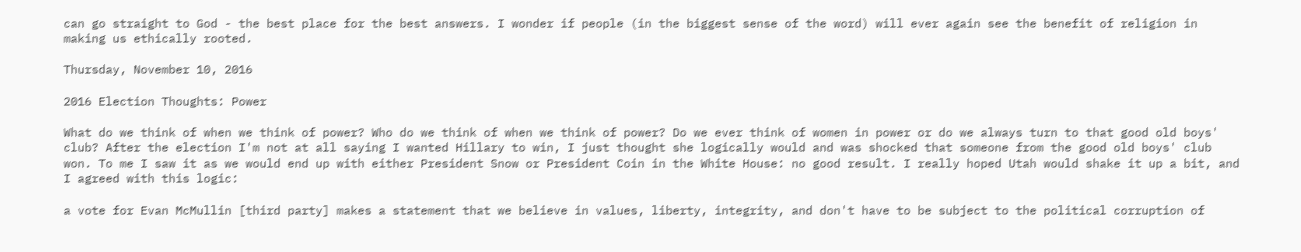can go straight to God - the best place for the best answers. I wonder if people (in the biggest sense of the word) will ever again see the benefit of religion in making us ethically rooted.

Thursday, November 10, 2016

2016 Election Thoughts: Power

What do we think of when we think of power? Who do we think of when we think of power? Do we ever think of women in power or do we always turn to that good old boys' club? After the election I'm not at all saying I wanted Hillary to win, I just thought she logically would and was shocked that someone from the good old boys' club won. To me I saw it as we would end up with either President Snow or President Coin in the White House: no good result. I really hoped Utah would shake it up a bit, and I agreed with this logic:

a vote for Evan McMullin [third party] makes a statement that we believe in values, liberty, integrity, and don't have to be subject to the political corruption of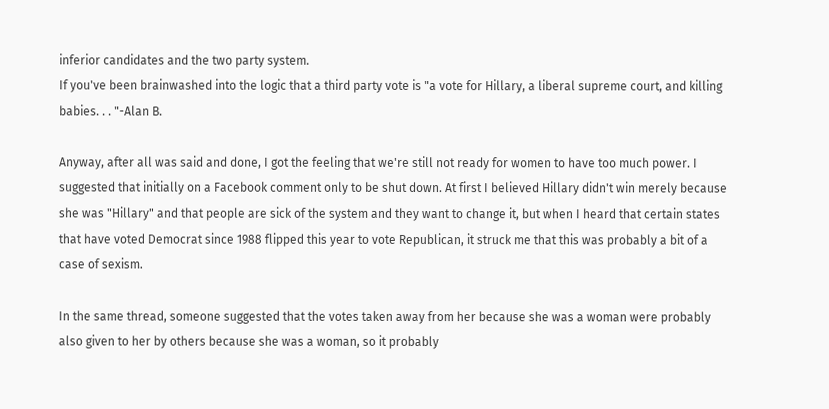inferior candidates and the two party system.
If you've been brainwashed into the logic that a third party vote is "a vote for Hillary, a liberal supreme court, and killing babies. . . "-Alan B.

Anyway, after all was said and done, I got the feeling that we're still not ready for women to have too much power. I suggested that initially on a Facebook comment only to be shut down. At first I believed Hillary didn't win merely because she was "Hillary" and that people are sick of the system and they want to change it, but when I heard that certain states that have voted Democrat since 1988 flipped this year to vote Republican, it struck me that this was probably a bit of a case of sexism.

In the same thread, someone suggested that the votes taken away from her because she was a woman were probably also given to her by others because she was a woman, so it probably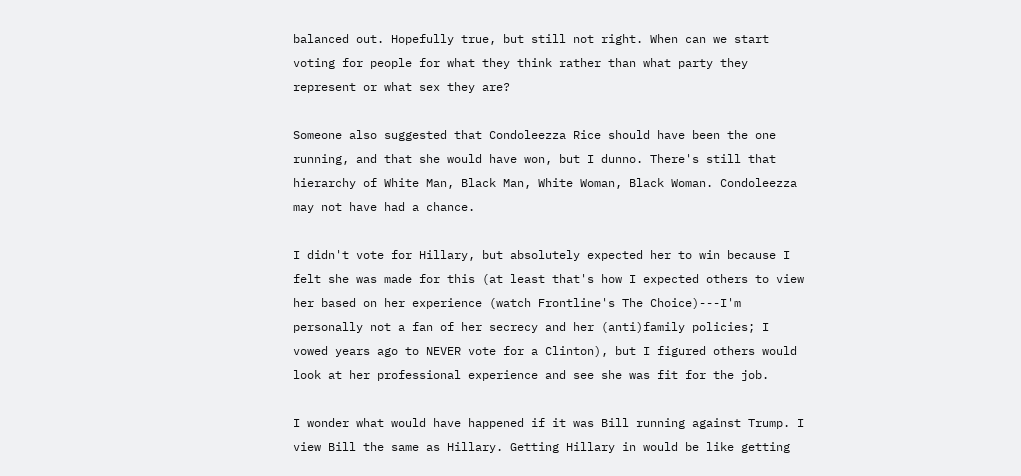balanced out. Hopefully true, but still not right. When can we start voting for people for what they think rather than what party they represent or what sex they are?

Someone also suggested that Condoleezza Rice should have been the one running, and that she would have won, but I dunno. There's still that hierarchy of White Man, Black Man, White Woman, Black Woman. Condoleezza may not have had a chance.

I didn't vote for Hillary, but absolutely expected her to win because I felt she was made for this (at least that's how I expected others to view her based on her experience (watch Frontline's The Choice)---I'm personally not a fan of her secrecy and her (anti)family policies; I vowed years ago to NEVER vote for a Clinton), but I figured others would look at her professional experience and see she was fit for the job.

I wonder what would have happened if it was Bill running against Trump. I view Bill the same as Hillary. Getting Hillary in would be like getting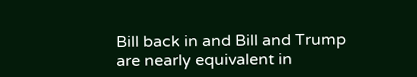Bill back in and Bill and Trump are nearly equivalent in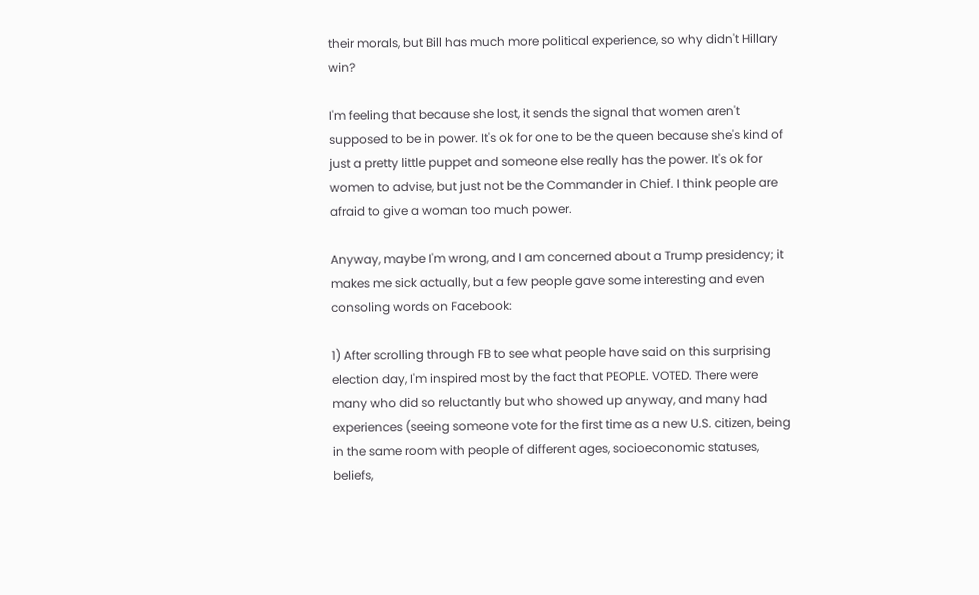their morals, but Bill has much more political experience, so why didn't Hillary win?

I'm feeling that because she lost, it sends the signal that women aren't supposed to be in power. It's ok for one to be the queen because she's kind of just a pretty little puppet and someone else really has the power. It's ok for women to advise, but just not be the Commander in Chief. I think people are afraid to give a woman too much power.

Anyway, maybe I'm wrong, and I am concerned about a Trump presidency; it makes me sick actually, but a few people gave some interesting and even consoling words on Facebook:

1) After scrolling through FB to see what people have said on this surprising election day, I'm inspired most by the fact that PEOPLE. VOTED. There were many who did so reluctantly but who showed up anyway, and many had experiences (seeing someone vote for the first time as a new U.S. citizen, being in the same room with people of different ages, socioeconomic statuses, beliefs,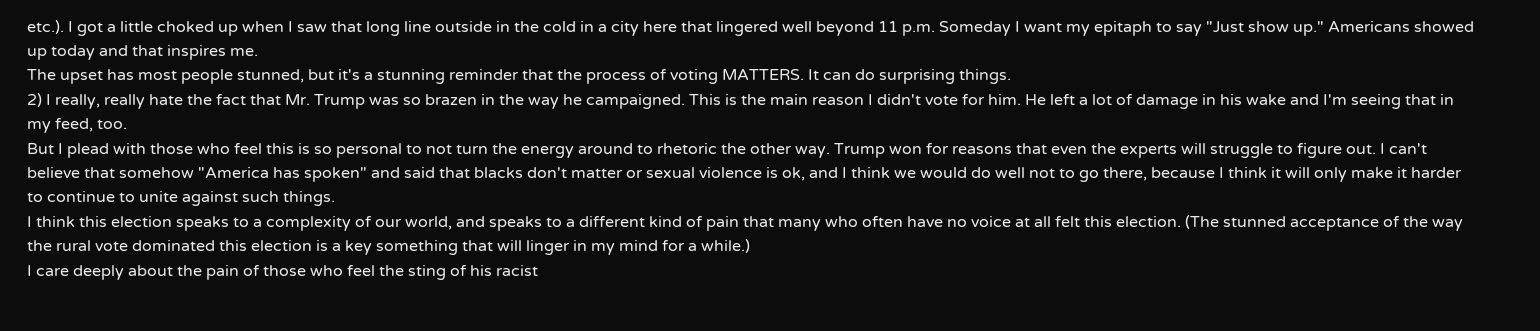etc.). I got a little choked up when I saw that long line outside in the cold in a city here that lingered well beyond 11 p.m. Someday I want my epitaph to say "Just show up." Americans showed up today and that inspires me.
The upset has most people stunned, but it's a stunning reminder that the process of voting MATTERS. It can do surprising things.
2) I really, really hate the fact that Mr. Trump was so brazen in the way he campaigned. This is the main reason I didn't vote for him. He left a lot of damage in his wake and I'm seeing that in my feed, too.
But I plead with those who feel this is so personal to not turn the energy around to rhetoric the other way. Trump won for reasons that even the experts will struggle to figure out. I can't believe that somehow "America has spoken" and said that blacks don't matter or sexual violence is ok, and I think we would do well not to go there, because I think it will only make it harder to continue to unite against such things.
I think this election speaks to a complexity of our world, and speaks to a different kind of pain that many who often have no voice at all felt this election. (The stunned acceptance of the way the rural vote dominated this election is a key something that will linger in my mind for a while.)
I care deeply about the pain of those who feel the sting of his racist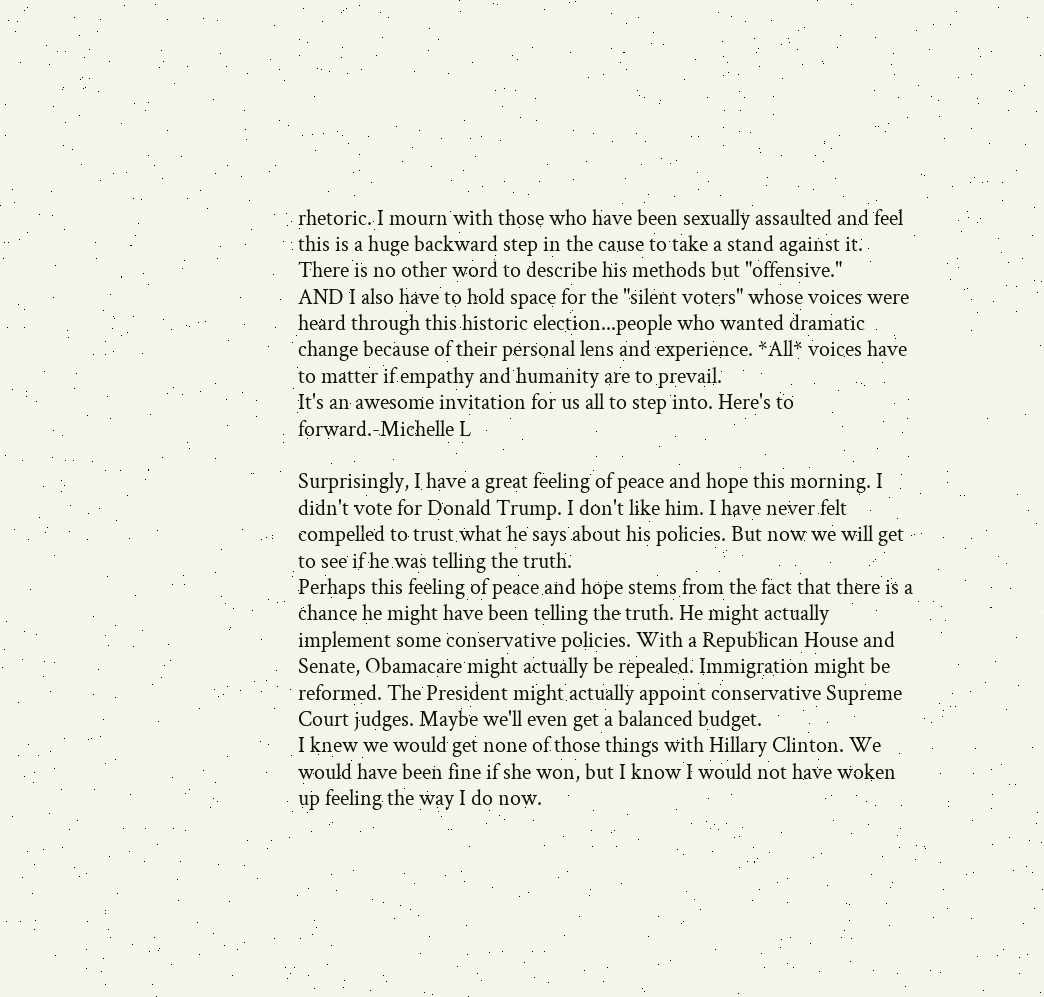rhetoric. I mourn with those who have been sexually assaulted and feel this is a huge backward step in the cause to take a stand against it. There is no other word to describe his methods but "offensive."
AND I also have to hold space for the "silent voters" whose voices were heard through this historic election...people who wanted dramatic change because of their personal lens and experience. *All* voices have to matter if empathy and humanity are to prevail.
It's an awesome invitation for us all to step into. Here's to forward.-Michelle L

Surprisingly, I have a great feeling of peace and hope this morning. I didn't vote for Donald Trump. I don't like him. I have never felt compelled to trust what he says about his policies. But now we will get to see if he was telling the truth.
Perhaps this feeling of peace and hope stems from the fact that there is a chance he might have been telling the truth. He might actually implement some conservative policies. With a Republican House and Senate, Obamacare might actually be repealed. Immigration might be reformed. The President might actually appoint conservative Supreme Court judges. Maybe we'll even get a balanced budget.
I knew we would get none of those things with Hillary Clinton. We would have been fine if she won, but I know I would not have woken up feeling the way I do now.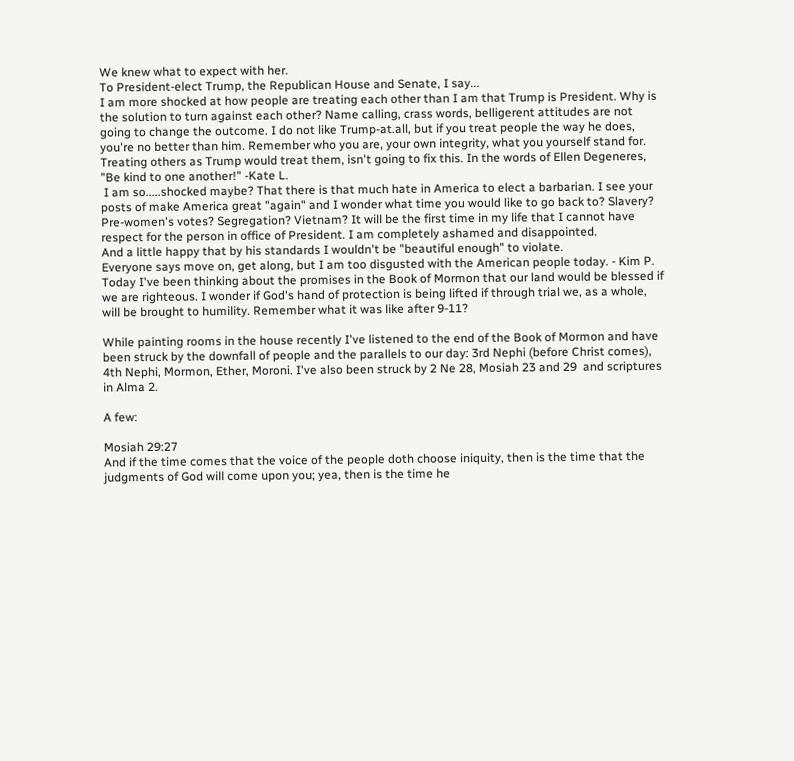We knew what to expect with her.
To President-elect Trump, the Republican House and Senate, I say...
I am more shocked at how people are treating each other than I am that Trump is President. Why is the solution to turn against each other? Name calling, crass words, belligerent attitudes are not going to change the outcome. I do not like Trump-at.all, but if you treat people the way he does, you're no better than him. Remember who you are, your own integrity, what you yourself stand for. Treating others as Trump would treat them, isn't going to fix this. In the words of Ellen Degeneres, "Be kind to one another!" -Kate L.
 I am so.....shocked maybe? That there is that much hate in America to elect a barbarian. I see your posts of make America great "again" and I wonder what time you would like to go back to? Slavery? Pre-women's votes? Segregation? Vietnam? It will be the first time in my life that I cannot have respect for the person in office of President. I am completely ashamed and disappointed.
And a little happy that by his standards I wouldn't be "beautiful enough" to violate.
Everyone says move on, get along, but I am too disgusted with the American people today. - Kim P.
Today I've been thinking about the promises in the Book of Mormon that our land would be blessed if we are righteous. I wonder if God's hand of protection is being lifted if through trial we, as a whole, will be brought to humility. Remember what it was like after 9-11?

While painting rooms in the house recently I've listened to the end of the Book of Mormon and have been struck by the downfall of people and the parallels to our day: 3rd Nephi (before Christ comes), 4th Nephi, Mormon, Ether, Moroni. I've also been struck by 2 Ne 28, Mosiah 23 and 29  and scriptures in Alma 2.

A few:

Mosiah 29:27
And if the time comes that the voice of the people doth choose iniquity, then is the time that the judgments of God will come upon you; yea, then is the time he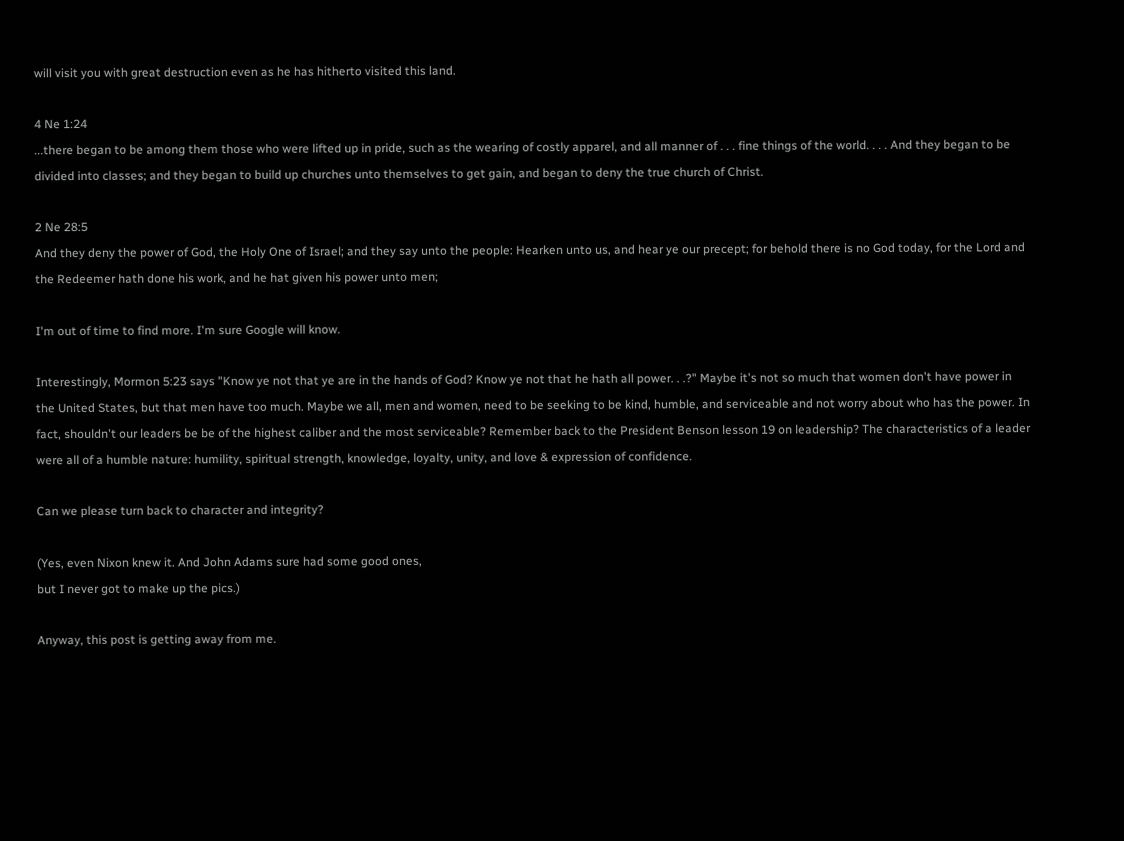will visit you with great destruction even as he has hitherto visited this land.

4 Ne 1:24
...there began to be among them those who were lifted up in pride, such as the wearing of costly apparel, and all manner of . . . fine things of the world. . . . And they began to be divided into classes; and they began to build up churches unto themselves to get gain, and began to deny the true church of Christ.

2 Ne 28:5
And they deny the power of God, the Holy One of Israel; and they say unto the people: Hearken unto us, and hear ye our precept; for behold there is no God today, for the Lord and the Redeemer hath done his work, and he hat given his power unto men;

I'm out of time to find more. I'm sure Google will know.

Interestingly, Mormon 5:23 says "Know ye not that ye are in the hands of God? Know ye not that he hath all power. . .?" Maybe it's not so much that women don't have power in the United States, but that men have too much. Maybe we all, men and women, need to be seeking to be kind, humble, and serviceable and not worry about who has the power. In fact, shouldn't our leaders be be of the highest caliber and the most serviceable? Remember back to the President Benson lesson 19 on leadership? The characteristics of a leader were all of a humble nature: humility, spiritual strength, knowledge, loyalty, unity, and love & expression of confidence.

Can we please turn back to character and integrity?

(Yes, even Nixon knew it. And John Adams sure had some good ones,
but I never got to make up the pics.)

Anyway, this post is getting away from me.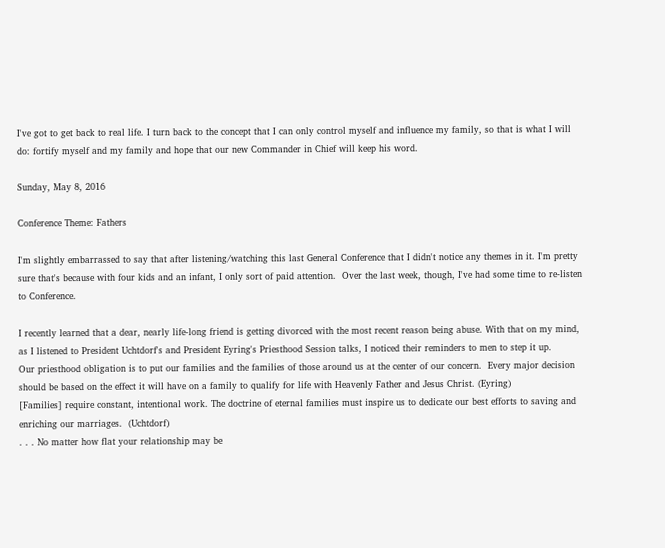I've got to get back to real life. I turn back to the concept that I can only control myself and influence my family, so that is what I will do: fortify myself and my family and hope that our new Commander in Chief will keep his word.

Sunday, May 8, 2016

Conference Theme: Fathers

I'm slightly embarrassed to say that after listening/watching this last General Conference that I didn't notice any themes in it. I'm pretty sure that's because with four kids and an infant, I only sort of paid attention.  Over the last week, though, I've had some time to re-listen to Conference.

I recently learned that a dear, nearly life-long friend is getting divorced with the most recent reason being abuse. With that on my mind, as I listened to President Uchtdorf's and President Eyring's Priesthood Session talks, I noticed their reminders to men to step it up.
Our priesthood obligation is to put our families and the families of those around us at the center of our concern.  Every major decision should be based on the effect it will have on a family to qualify for life with Heavenly Father and Jesus Christ. (Eyring)
[Families] require constant, intentional work. The doctrine of eternal families must inspire us to dedicate our best efforts to saving and enriching our marriages.  (Uchtdorf)
. . . No matter how flat your relationship may be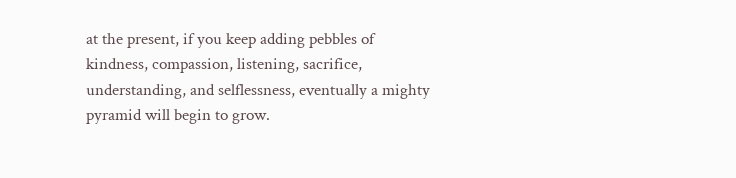at the present, if you keep adding pebbles of kindness, compassion, listening, sacrifice, understanding, and selflessness, eventually a mighty pyramid will begin to grow.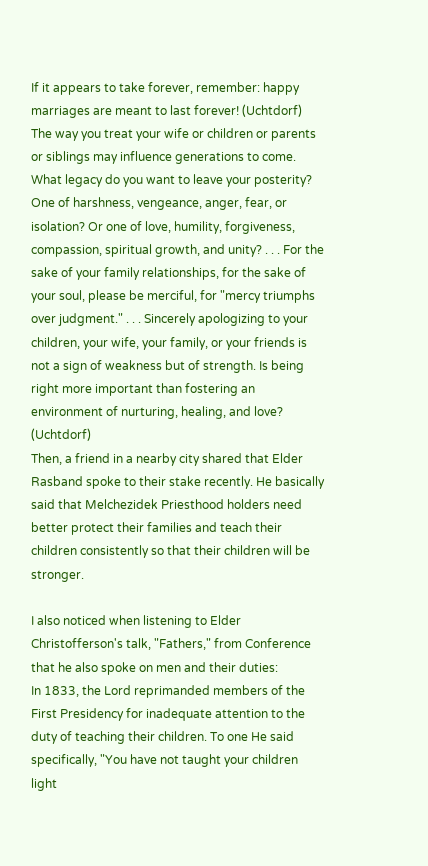If it appears to take forever, remember: happy marriages are meant to last forever! (Uchtdorf)
The way you treat your wife or children or parents or siblings may influence generations to come. What legacy do you want to leave your posterity? One of harshness, vengeance, anger, fear, or isolation? Or one of love, humility, forgiveness, compassion, spiritual growth, and unity? . . . For the sake of your family relationships, for the sake of your soul, please be merciful, for "mercy triumphs over judgment." . . . Sincerely apologizing to your children, your wife, your family, or your friends is not a sign of weakness but of strength. Is being right more important than fostering an environment of nurturing, healing, and love? (Uchtdorf)
Then, a friend in a nearby city shared that Elder Rasband spoke to their stake recently. He basically said that Melchezidek Priesthood holders need  better protect their families and teach their children consistently so that their children will be stronger.

I also noticed when listening to Elder Christofferson's talk, "Fathers," from Conference that he also spoke on men and their duties:
In 1833, the Lord reprimanded members of the First Presidency for inadequate attention to the duty of teaching their children. To one He said specifically, "You have not taught your children light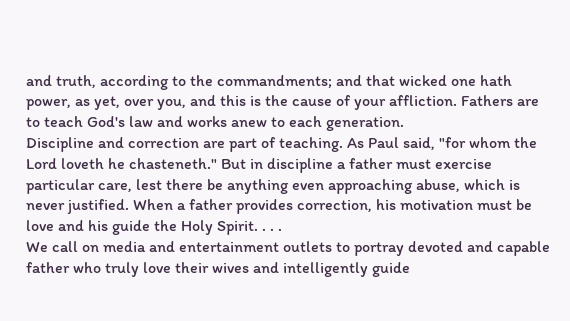and truth, according to the commandments; and that wicked one hath power, as yet, over you, and this is the cause of your affliction. Fathers are to teach God's law and works anew to each generation.
Discipline and correction are part of teaching. As Paul said, "for whom the Lord loveth he chasteneth." But in discipline a father must exercise particular care, lest there be anything even approaching abuse, which is never justified. When a father provides correction, his motivation must be love and his guide the Holy Spirit. . . .
We call on media and entertainment outlets to portray devoted and capable father who truly love their wives and intelligently guide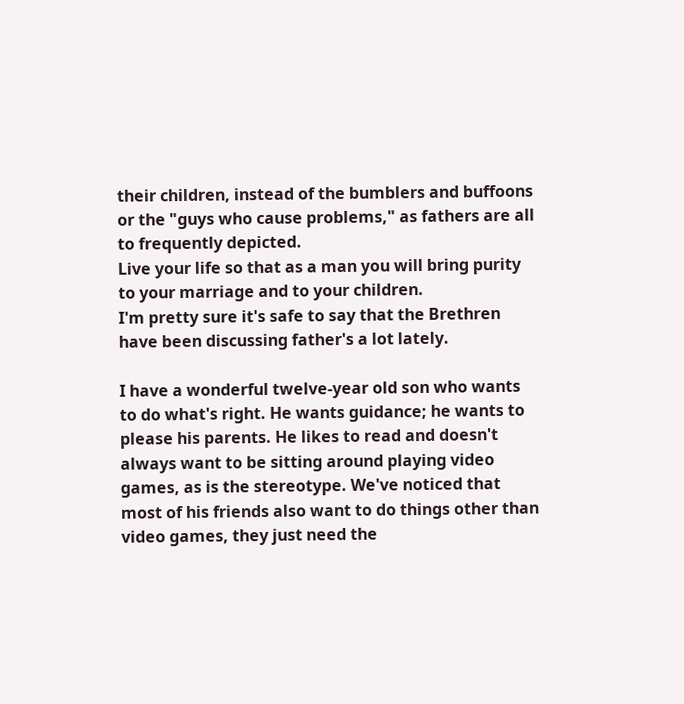their children, instead of the bumblers and buffoons or the "guys who cause problems," as fathers are all to frequently depicted.
Live your life so that as a man you will bring purity to your marriage and to your children.
I'm pretty sure it's safe to say that the Brethren have been discussing father's a lot lately.

I have a wonderful twelve-year old son who wants to do what's right. He wants guidance; he wants to please his parents. He likes to read and doesn't always want to be sitting around playing video games, as is the stereotype. We've noticed that most of his friends also want to do things other than video games, they just need the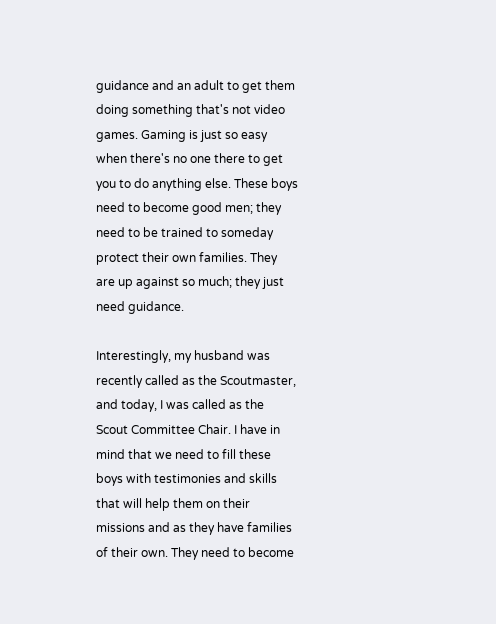guidance and an adult to get them doing something that's not video games. Gaming is just so easy when there's no one there to get you to do anything else. These boys need to become good men; they need to be trained to someday protect their own families. They are up against so much; they just need guidance.

Interestingly, my husband was recently called as the Scoutmaster, and today, I was called as the Scout Committee Chair. I have in mind that we need to fill these boys with testimonies and skills that will help them on their missions and as they have families of their own. They need to become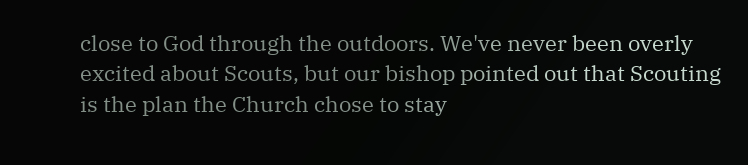close to God through the outdoors. We've never been overly excited about Scouts, but our bishop pointed out that Scouting is the plan the Church chose to stay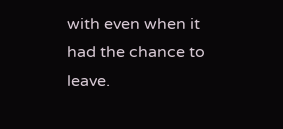with even when it had the chance to leave.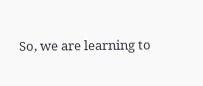So, we are learning to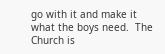go with it and make it what the boys need.  The Church is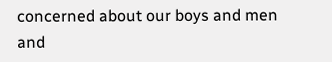concerned about our boys and men and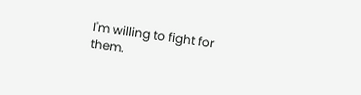I'm willing to fight for them.